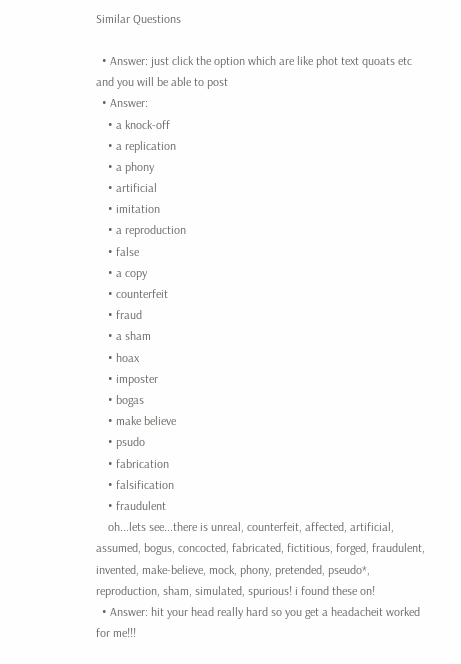Similar Questions

  • Answer: just click the option which are like phot text quoats etc and you will be able to post
  • Answer:
    • a knock-off
    • a replication
    • a phony
    • artificial
    • imitation
    • a reproduction
    • false
    • a copy
    • counterfeit
    • fraud
    • a sham
    • hoax
    • imposter
    • bogas
    • make believe
    • psudo
    • fabrication
    • falsification
    • fraudulent
    oh...lets see...there is unreal, counterfeit, affected, artificial, assumed, bogus, concocted, fabricated, fictitious, forged, fraudulent, invented, make-believe, mock, phony, pretended, pseudo*, reproduction, sham, simulated, spurious! i found these on!
  • Answer: hit your head really hard so you get a headacheit worked for me!!!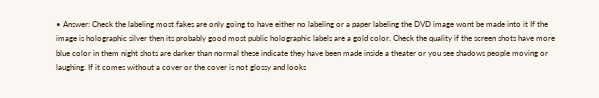• Answer: Check the labeling most fakes are only going to have either no labeling or a paper labeling the DVD image wont be made into it If the image is holographic silver then its probably good most public holographic labels are a gold color. Check the quality if the screen shots have more blue color in them night shots are darker than normal these indicate they have been made inside a theater or you see shadows people moving or laughing. If it comes without a cover or the cover is not glossy and looks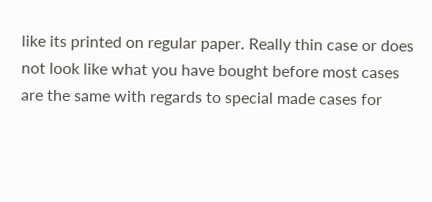like its printed on regular paper. Really thin case or does not look like what you have bought before most cases are the same with regards to special made cases for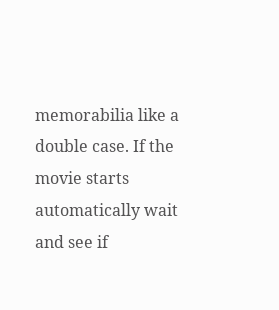memorabilia like a double case. If the movie starts automatically wait and see if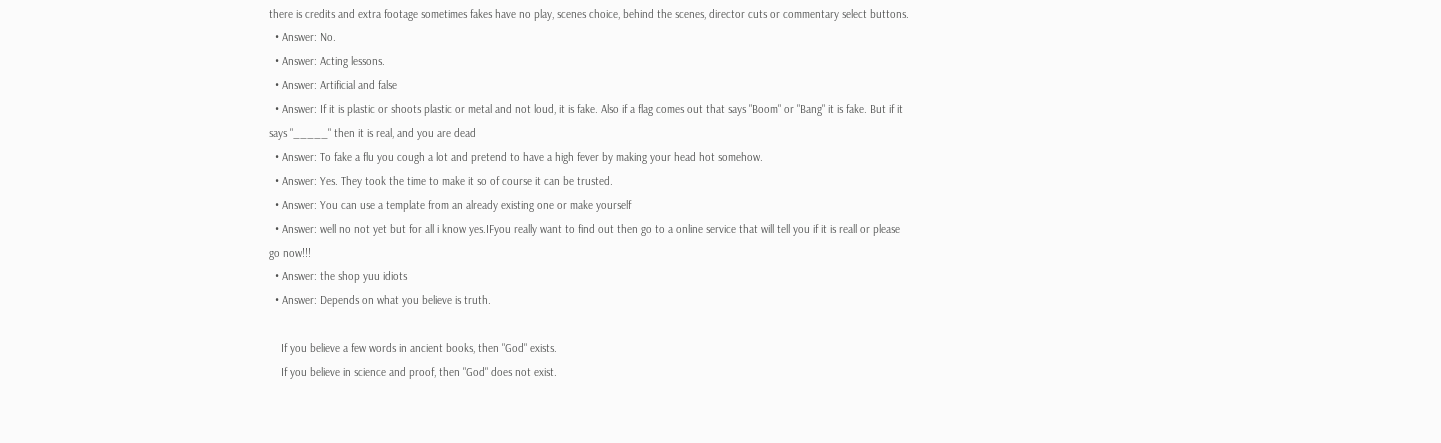there is credits and extra footage sometimes fakes have no play, scenes choice, behind the scenes, director cuts or commentary select buttons.
  • Answer: No.
  • Answer: Acting lessons.
  • Answer: Artificial and false
  • Answer: If it is plastic or shoots plastic or metal and not loud, it is fake. Also if a flag comes out that says "Boom" or "Bang" it is fake. But if it says "_____" then it is real, and you are dead
  • Answer: To fake a flu you cough a lot and pretend to have a high fever by making your head hot somehow.
  • Answer: Yes. They took the time to make it so of course it can be trusted.
  • Answer: You can use a template from an already existing one or make yourself
  • Answer: well no not yet but for all i know yes.IFyou really want to find out then go to a online service that will tell you if it is reall or please go now!!!
  • Answer: the shop yuu idiots
  • Answer: Depends on what you believe is truth.

    If you believe a few words in ancient books, then "God" exists.
    If you believe in science and proof, then "God" does not exist.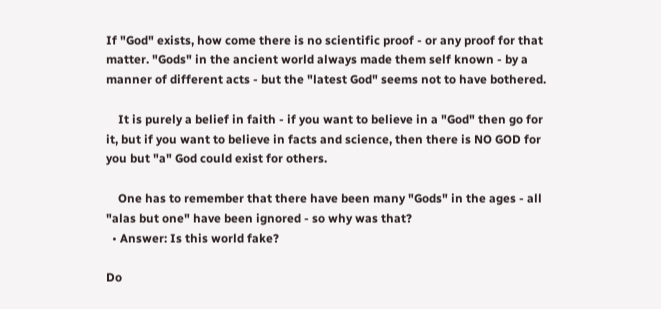If "God" exists, how come there is no scientific proof - or any proof for that matter. "Gods" in the ancient world always made them self known - by a manner of different acts - but the "latest God" seems not to have bothered.

    It is purely a belief in faith - if you want to believe in a "God" then go for it, but if you want to believe in facts and science, then there is NO GOD for you but "a" God could exist for others.

    One has to remember that there have been many "Gods" in the ages - all "alas but one" have been ignored - so why was that?
  • Answer: Is this world fake?

Do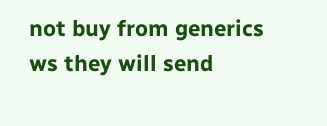not buy from generics ws they will send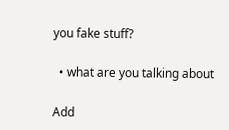you fake stuff?

  • what are you talking about

Add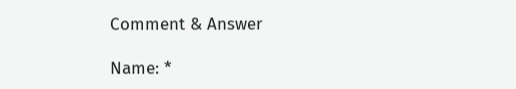Comment & Answer

Name: *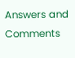Answers and Comments